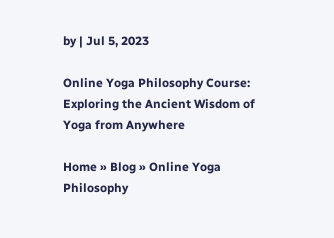by | Jul 5, 2023

Online Yoga Philosophy Course: Exploring the Ancient Wisdom of Yoga from Anywhere

Home » Blog » Online Yoga Philosophy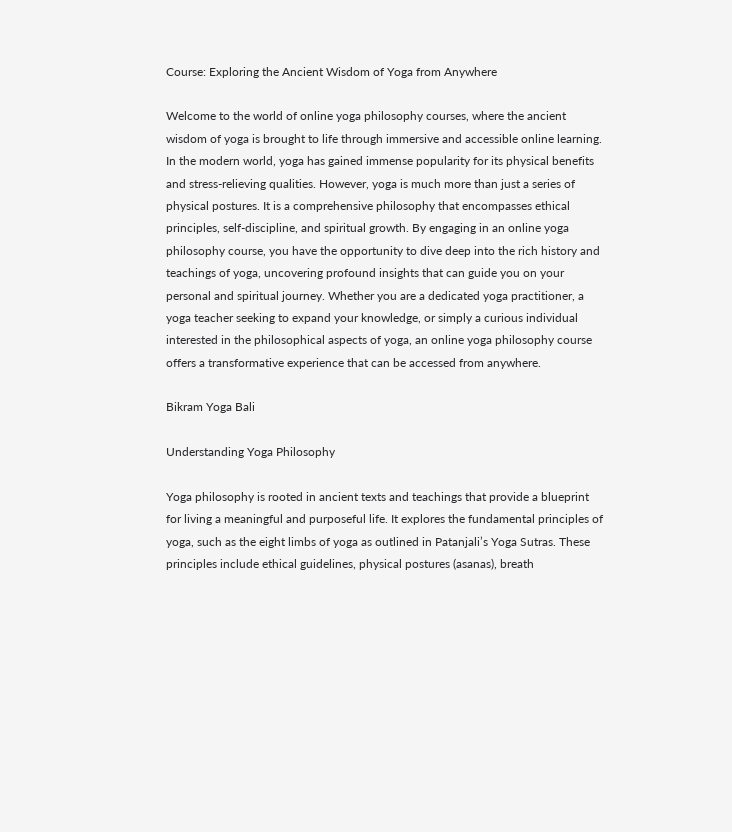Course: Exploring the Ancient Wisdom of Yoga from Anywhere

Welcome to the world of online yoga philosophy courses, where the ancient wisdom of yoga is brought to life through immersive and accessible online learning. In the modern world, yoga has gained immense popularity for its physical benefits and stress-relieving qualities. However, yoga is much more than just a series of physical postures. It is a comprehensive philosophy that encompasses ethical principles, self-discipline, and spiritual growth. By engaging in an online yoga philosophy course, you have the opportunity to dive deep into the rich history and teachings of yoga, uncovering profound insights that can guide you on your personal and spiritual journey. Whether you are a dedicated yoga practitioner, a yoga teacher seeking to expand your knowledge, or simply a curious individual interested in the philosophical aspects of yoga, an online yoga philosophy course offers a transformative experience that can be accessed from anywhere.

Bikram Yoga Bali

Understanding Yoga Philosophy

Yoga philosophy is rooted in ancient texts and teachings that provide a blueprint for living a meaningful and purposeful life. It explores the fundamental principles of yoga, such as the eight limbs of yoga as outlined in Patanjali’s Yoga Sutras. These principles include ethical guidelines, physical postures (asanas), breath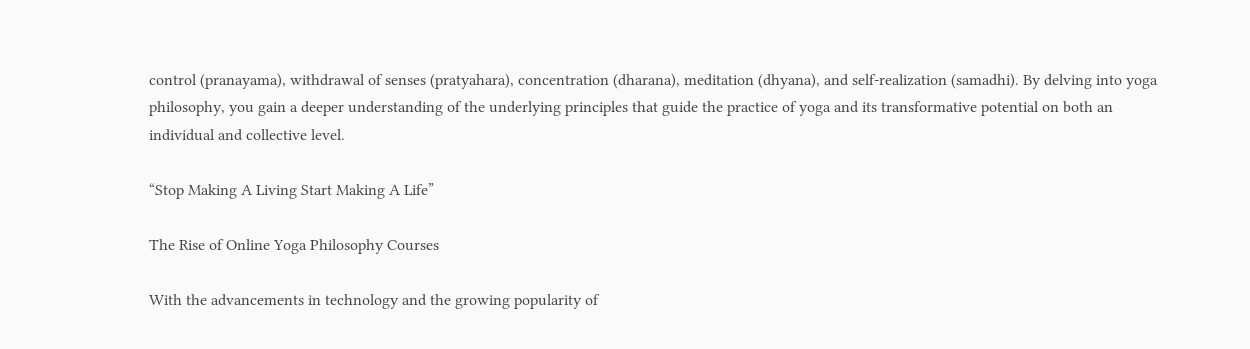control (pranayama), withdrawal of senses (pratyahara), concentration (dharana), meditation (dhyana), and self-realization (samadhi). By delving into yoga philosophy, you gain a deeper understanding of the underlying principles that guide the practice of yoga and its transformative potential on both an individual and collective level.

“Stop Making A Living Start Making A Life”

The Rise of Online Yoga Philosophy Courses

With the advancements in technology and the growing popularity of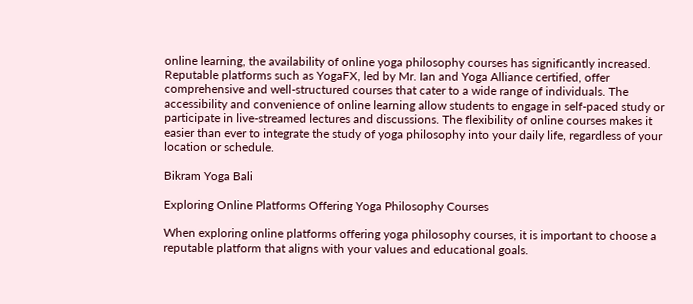online learning, the availability of online yoga philosophy courses has significantly increased. Reputable platforms such as YogaFX, led by Mr. Ian and Yoga Alliance certified, offer comprehensive and well-structured courses that cater to a wide range of individuals. The accessibility and convenience of online learning allow students to engage in self-paced study or participate in live-streamed lectures and discussions. The flexibility of online courses makes it easier than ever to integrate the study of yoga philosophy into your daily life, regardless of your location or schedule.

Bikram Yoga Bali

Exploring Online Platforms Offering Yoga Philosophy Courses

When exploring online platforms offering yoga philosophy courses, it is important to choose a reputable platform that aligns with your values and educational goals.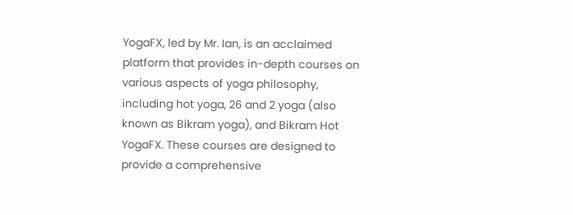YogaFX, led by Mr. Ian, is an acclaimed platform that provides in-depth courses on various aspects of yoga philosophy, including hot yoga, 26 and 2 yoga (also known as Bikram yoga), and Bikram Hot YogaFX. These courses are designed to provide a comprehensive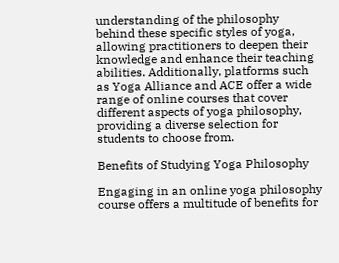understanding of the philosophy behind these specific styles of yoga, allowing practitioners to deepen their knowledge and enhance their teaching abilities. Additionally, platforms such as Yoga Alliance and ACE offer a wide range of online courses that cover different aspects of yoga philosophy, providing a diverse selection for students to choose from.

Benefits of Studying Yoga Philosophy

Engaging in an online yoga philosophy course offers a multitude of benefits for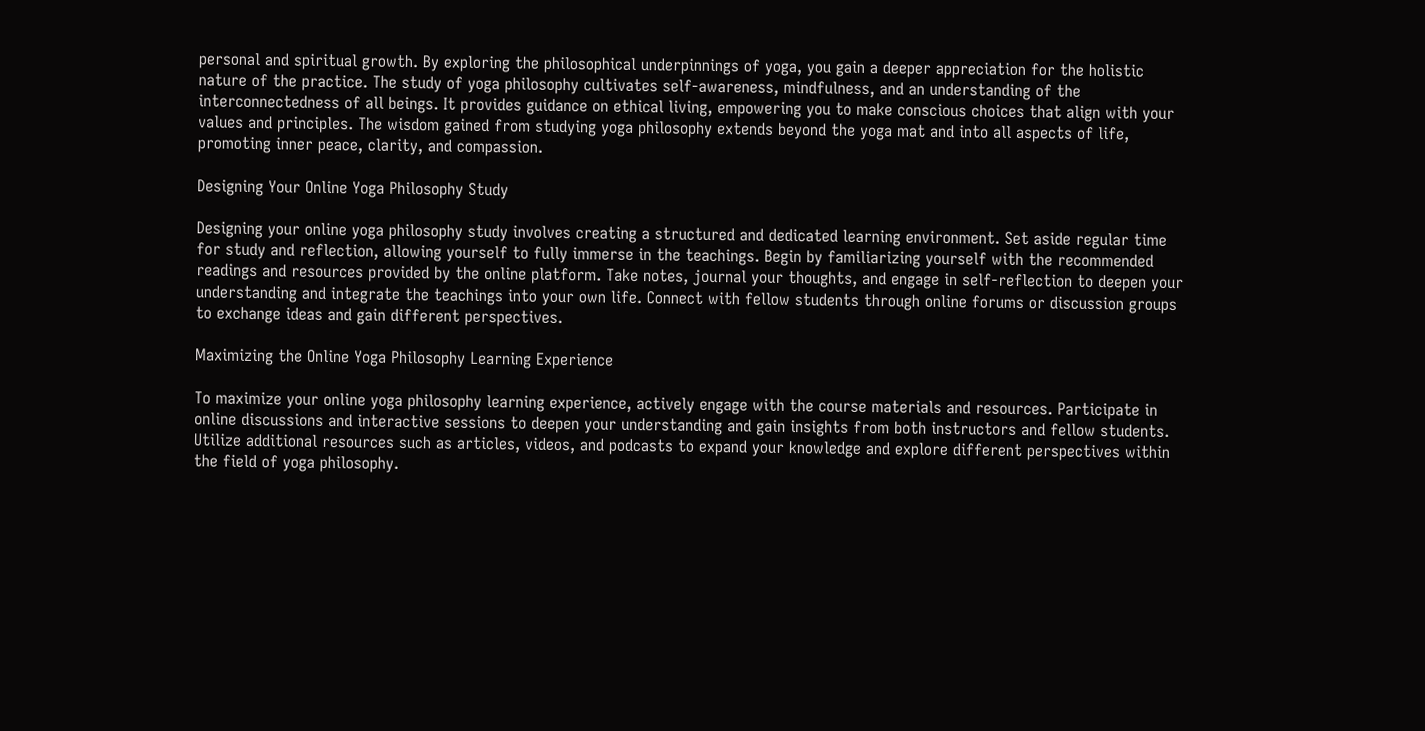personal and spiritual growth. By exploring the philosophical underpinnings of yoga, you gain a deeper appreciation for the holistic nature of the practice. The study of yoga philosophy cultivates self-awareness, mindfulness, and an understanding of the interconnectedness of all beings. It provides guidance on ethical living, empowering you to make conscious choices that align with your values and principles. The wisdom gained from studying yoga philosophy extends beyond the yoga mat and into all aspects of life, promoting inner peace, clarity, and compassion.

Designing Your Online Yoga Philosophy Study

Designing your online yoga philosophy study involves creating a structured and dedicated learning environment. Set aside regular time for study and reflection, allowing yourself to fully immerse in the teachings. Begin by familiarizing yourself with the recommended readings and resources provided by the online platform. Take notes, journal your thoughts, and engage in self-reflection to deepen your understanding and integrate the teachings into your own life. Connect with fellow students through online forums or discussion groups to exchange ideas and gain different perspectives.

Maximizing the Online Yoga Philosophy Learning Experience

To maximize your online yoga philosophy learning experience, actively engage with the course materials and resources. Participate in online discussions and interactive sessions to deepen your understanding and gain insights from both instructors and fellow students. Utilize additional resources such as articles, videos, and podcasts to expand your knowledge and explore different perspectives within the field of yoga philosophy.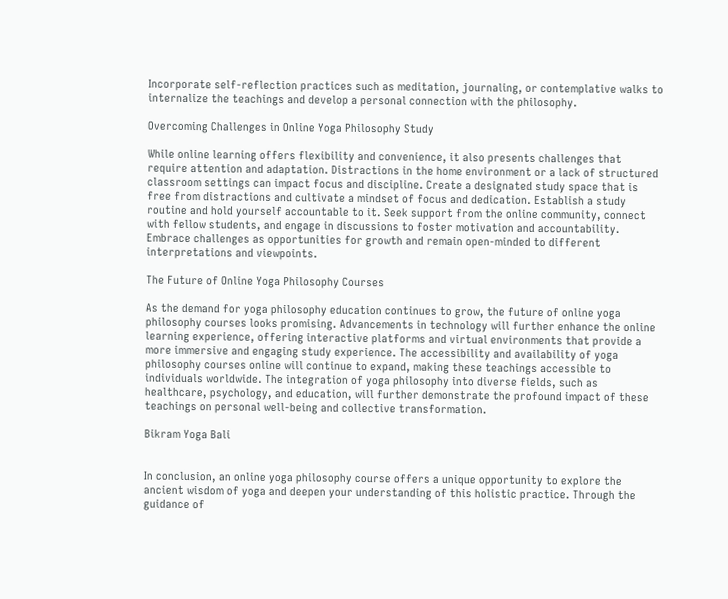Incorporate self-reflection practices such as meditation, journaling, or contemplative walks to internalize the teachings and develop a personal connection with the philosophy.

Overcoming Challenges in Online Yoga Philosophy Study

While online learning offers flexibility and convenience, it also presents challenges that require attention and adaptation. Distractions in the home environment or a lack of structured classroom settings can impact focus and discipline. Create a designated study space that is free from distractions and cultivate a mindset of focus and dedication. Establish a study routine and hold yourself accountable to it. Seek support from the online community, connect with fellow students, and engage in discussions to foster motivation and accountability. Embrace challenges as opportunities for growth and remain open-minded to different interpretations and viewpoints.

The Future of Online Yoga Philosophy Courses

As the demand for yoga philosophy education continues to grow, the future of online yoga philosophy courses looks promising. Advancements in technology will further enhance the online learning experience, offering interactive platforms and virtual environments that provide a more immersive and engaging study experience. The accessibility and availability of yoga philosophy courses online will continue to expand, making these teachings accessible to individuals worldwide. The integration of yoga philosophy into diverse fields, such as healthcare, psychology, and education, will further demonstrate the profound impact of these teachings on personal well-being and collective transformation.

Bikram Yoga Bali


In conclusion, an online yoga philosophy course offers a unique opportunity to explore the ancient wisdom of yoga and deepen your understanding of this holistic practice. Through the guidance of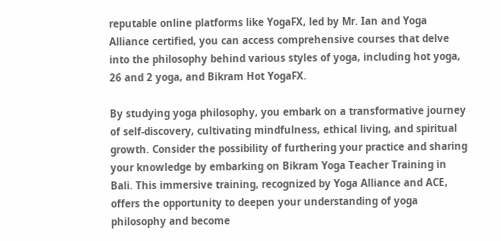reputable online platforms like YogaFX, led by Mr. Ian and Yoga Alliance certified, you can access comprehensive courses that delve into the philosophy behind various styles of yoga, including hot yoga, 26 and 2 yoga, and Bikram Hot YogaFX.

By studying yoga philosophy, you embark on a transformative journey of self-discovery, cultivating mindfulness, ethical living, and spiritual growth. Consider the possibility of furthering your practice and sharing your knowledge by embarking on Bikram Yoga Teacher Training in Bali. This immersive training, recognized by Yoga Alliance and ACE, offers the opportunity to deepen your understanding of yoga philosophy and become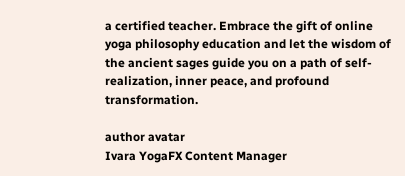a certified teacher. Embrace the gift of online yoga philosophy education and let the wisdom of the ancient sages guide you on a path of self-realization, inner peace, and profound transformation.

author avatar
Ivara YogaFX Content Manager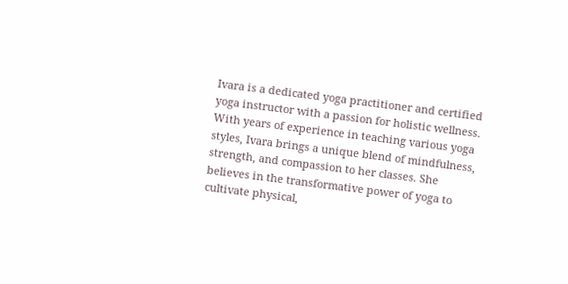Ivara is a dedicated yoga practitioner and certified yoga instructor with a passion for holistic wellness. With years of experience in teaching various yoga styles, Ivara brings a unique blend of mindfulness, strength, and compassion to her classes. She believes in the transformative power of yoga to cultivate physical,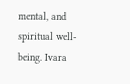mental, and spiritual well-being. Ivara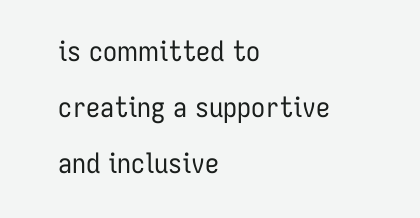is committed to creating a supportive and inclusive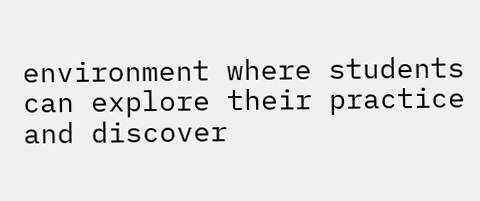environment where students can explore their practice and discover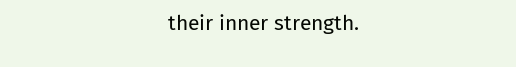their inner strength.